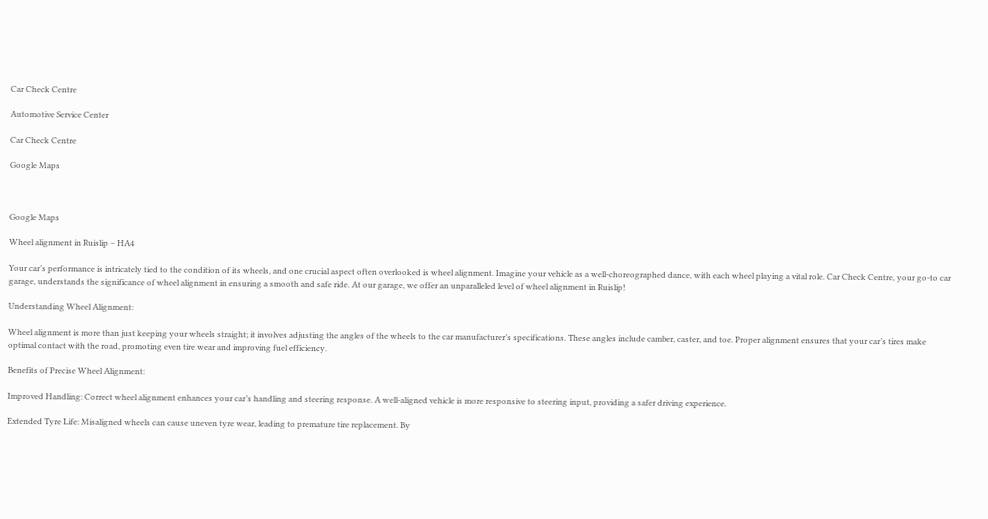Car Check Centre

Automotive Service Center

Car Check Centre

Google Maps



Google Maps

Wheel alignment in Ruislip – HA4

Your car’s performance is intricately tied to the condition of its wheels, and one crucial aspect often overlooked is wheel alignment. Imagine your vehicle as a well-choreographed dance, with each wheel playing a vital role. Car Check Centre, your go-to car garage, understands the significance of wheel alignment in ensuring a smooth and safe ride. At our garage, we offer an unparalleled level of wheel alignment in Ruislip!

Understanding Wheel Alignment:

Wheel alignment is more than just keeping your wheels straight; it involves adjusting the angles of the wheels to the car manufacturer’s specifications. These angles include camber, caster, and toe. Proper alignment ensures that your car’s tires make optimal contact with the road, promoting even tire wear and improving fuel efficiency.

Benefits of Precise Wheel Alignment:

Improved Handling: Correct wheel alignment enhances your car’s handling and steering response. A well-aligned vehicle is more responsive to steering input, providing a safer driving experience.

Extended Tyre Life: Misaligned wheels can cause uneven tyre wear, leading to premature tire replacement. By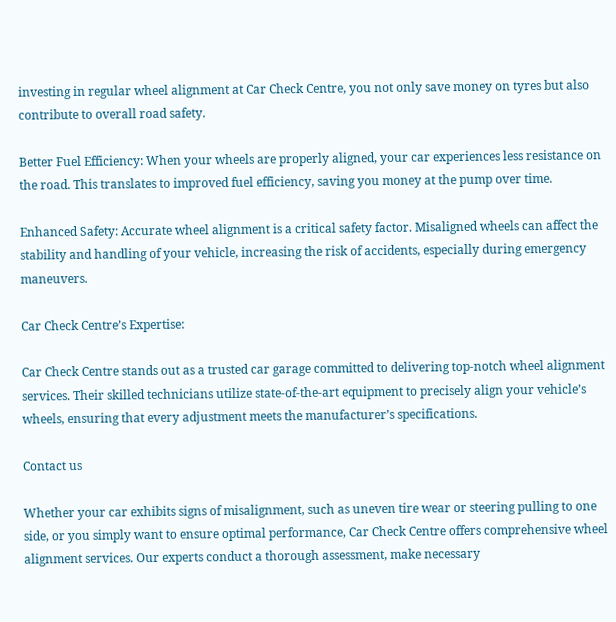investing in regular wheel alignment at Car Check Centre, you not only save money on tyres but also contribute to overall road safety.

Better Fuel Efficiency: When your wheels are properly aligned, your car experiences less resistance on the road. This translates to improved fuel efficiency, saving you money at the pump over time.

Enhanced Safety: Accurate wheel alignment is a critical safety factor. Misaligned wheels can affect the stability and handling of your vehicle, increasing the risk of accidents, especially during emergency maneuvers.

Car Check Centre’s Expertise:

Car Check Centre stands out as a trusted car garage committed to delivering top-notch wheel alignment services. Their skilled technicians utilize state-of-the-art equipment to precisely align your vehicle’s wheels, ensuring that every adjustment meets the manufacturer’s specifications.

Contact us

Whether your car exhibits signs of misalignment, such as uneven tire wear or steering pulling to one side, or you simply want to ensure optimal performance, Car Check Centre offers comprehensive wheel alignment services. Our experts conduct a thorough assessment, make necessary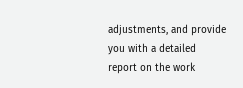adjustments, and provide you with a detailed report on the work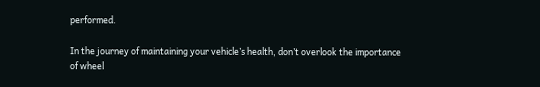performed.

In the journey of maintaining your vehicle’s health, don’t overlook the importance of wheel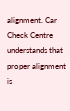alignment. Car Check Centre understands that proper alignment is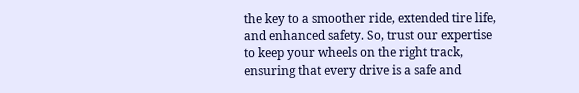the key to a smoother ride, extended tire life, and enhanced safety. So, trust our expertise to keep your wheels on the right track, ensuring that every drive is a safe and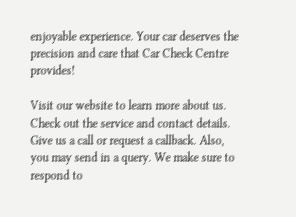enjoyable experience. Your car deserves the precision and care that Car Check Centre provides!

Visit our website to learn more about us. Check out the service and contact details. Give us a call or request a callback. Also, you may send in a query. We make sure to respond to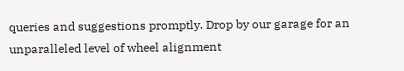queries and suggestions promptly. Drop by our garage for an unparalleled level of wheel alignment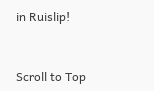in Ruislip!



Scroll to Top